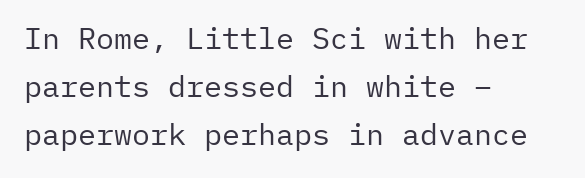In Rome, Little Sci with her parents dressed in white – paperwork perhaps in advance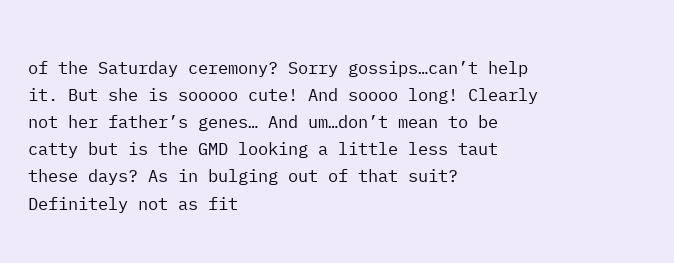of the Saturday ceremony? Sorry gossips…can’t help it. But she is sooooo cute! And soooo long! Clearly not her father’s genes… And um…don’t mean to be catty but is the GMD looking a little less taut these days? As in bulging out of that suit? Definitely not as fit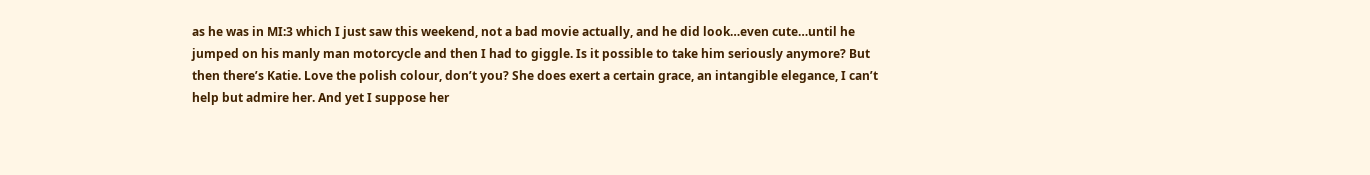as he was in MI:3 which I just saw this weekend, not a bad movie actually, and he did look…even cute…until he jumped on his manly man motorcycle and then I had to giggle. Is it possible to take him seriously anymore? But then there’s Katie. Love the polish colour, don’t you? She does exert a certain grace, an intangible elegance, I can’t help but admire her. And yet I suppose her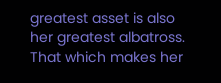greatest asset is also her greatest albatross. That which makes her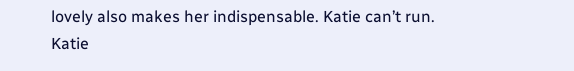lovely also makes her indispensable. Katie can’t run. Katie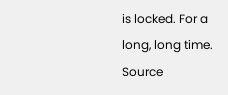is locked. For a long, long time. Source